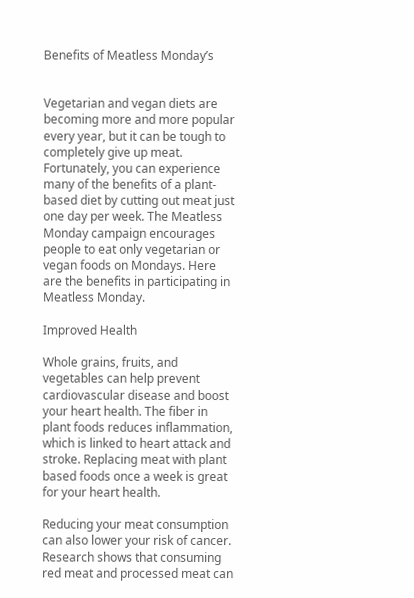Benefits of Meatless Monday’s


Vegetarian and vegan diets are becoming more and more popular every year, but it can be tough to completely give up meat. Fortunately, you can experience many of the benefits of a plant-based diet by cutting out meat just one day per week. The Meatless Monday campaign encourages people to eat only vegetarian or vegan foods on Mondays. Here are the benefits in participating in Meatless Monday.

Improved Health

Whole grains, fruits, and vegetables can help prevent cardiovascular disease and boost your heart health. The fiber in plant foods reduces inflammation, which is linked to heart attack and stroke. Replacing meat with plant based foods once a week is great for your heart health.

Reducing your meat consumption can also lower your risk of cancer. Research shows that consuming red meat and processed meat can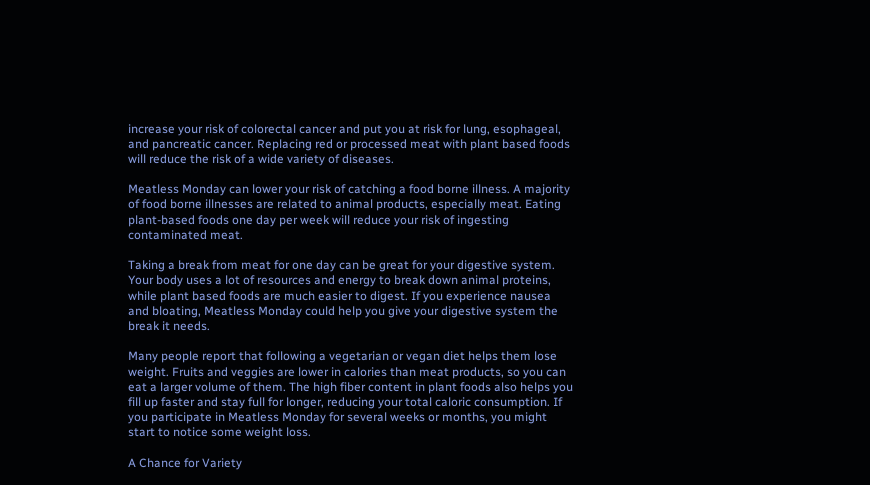increase your risk of colorectal cancer and put you at risk for lung, esophageal, and pancreatic cancer. Replacing red or processed meat with plant based foods will reduce the risk of a wide variety of diseases.

Meatless Monday can lower your risk of catching a food borne illness. A majority of food borne illnesses are related to animal products, especially meat. Eating plant-based foods one day per week will reduce your risk of ingesting contaminated meat.

Taking a break from meat for one day can be great for your digestive system. Your body uses a lot of resources and energy to break down animal proteins, while plant based foods are much easier to digest. If you experience nausea and bloating, Meatless Monday could help you give your digestive system the break it needs.

Many people report that following a vegetarian or vegan diet helps them lose weight. Fruits and veggies are lower in calories than meat products, so you can eat a larger volume of them. The high fiber content in plant foods also helps you fill up faster and stay full for longer, reducing your total caloric consumption. If you participate in Meatless Monday for several weeks or months, you might start to notice some weight loss.

A Chance for Variety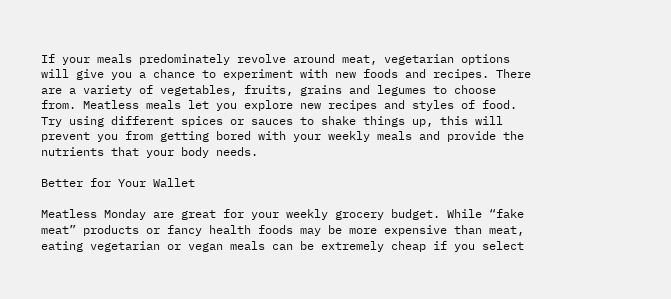If your meals predominately revolve around meat, vegetarian options will give you a chance to experiment with new foods and recipes. There are a variety of vegetables, fruits, grains and legumes to choose from. Meatless meals let you explore new recipes and styles of food. Try using different spices or sauces to shake things up, this will prevent you from getting bored with your weekly meals and provide the nutrients that your body needs.

Better for Your Wallet

Meatless Monday are great for your weekly grocery budget. While “fake meat” products or fancy health foods may be more expensive than meat, eating vegetarian or vegan meals can be extremely cheap if you select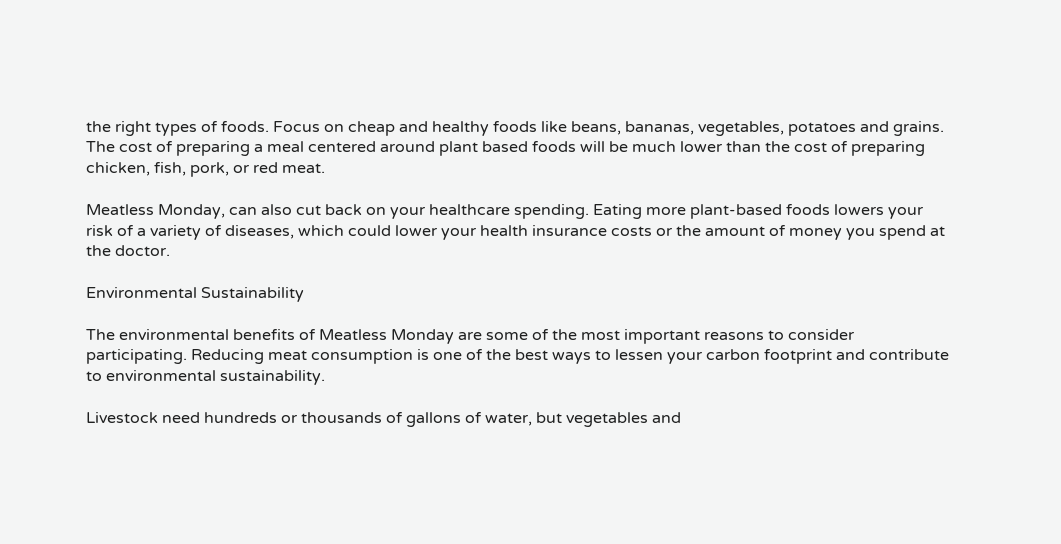the right types of foods. Focus on cheap and healthy foods like beans, bananas, vegetables, potatoes and grains. The cost of preparing a meal centered around plant based foods will be much lower than the cost of preparing chicken, fish, pork, or red meat.

Meatless Monday, can also cut back on your healthcare spending. Eating more plant-based foods lowers your risk of a variety of diseases, which could lower your health insurance costs or the amount of money you spend at the doctor.

Environmental Sustainability

The environmental benefits of Meatless Monday are some of the most important reasons to consider participating. Reducing meat consumption is one of the best ways to lessen your carbon footprint and contribute to environmental sustainability.

Livestock need hundreds or thousands of gallons of water, but vegetables and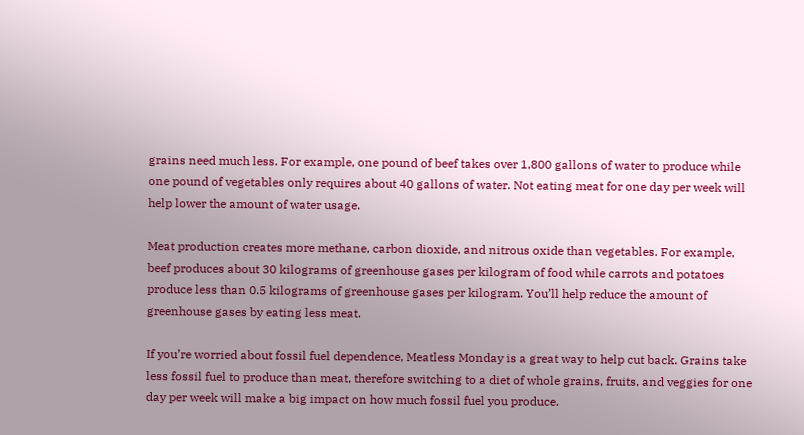grains need much less. For example, one pound of beef takes over 1,800 gallons of water to produce while one pound of vegetables only requires about 40 gallons of water. Not eating meat for one day per week will help lower the amount of water usage.

Meat production creates more methane, carbon dioxide, and nitrous oxide than vegetables. For example, beef produces about 30 kilograms of greenhouse gases per kilogram of food while carrots and potatoes produce less than 0.5 kilograms of greenhouse gases per kilogram. You’ll help reduce the amount of greenhouse gases by eating less meat.

If you’re worried about fossil fuel dependence, Meatless Monday is a great way to help cut back. Grains take less fossil fuel to produce than meat, therefore switching to a diet of whole grains, fruits, and veggies for one day per week will make a big impact on how much fossil fuel you produce.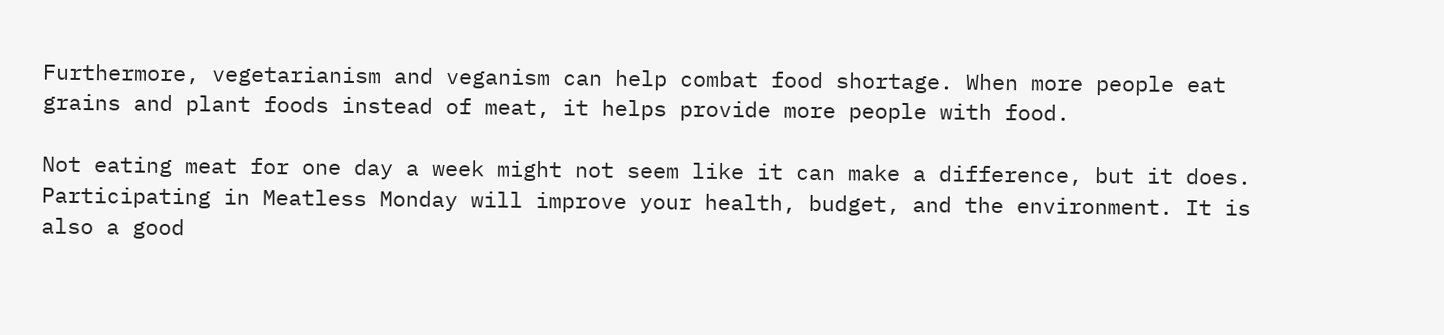Furthermore, vegetarianism and veganism can help combat food shortage. When more people eat grains and plant foods instead of meat, it helps provide more people with food.

Not eating meat for one day a week might not seem like it can make a difference, but it does. Participating in Meatless Monday will improve your health, budget, and the environment. It is also a good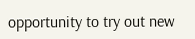opportunity to try out new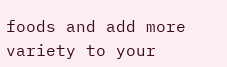foods and add more variety to your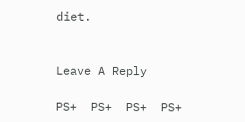diet.


Leave A Reply

PS+  PS+  PS+  PS+